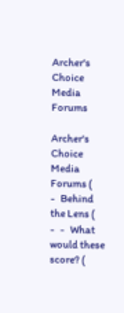Archer's Choice Media Forums

Archer's Choice Media Forums (
-   Behind the Lens (
-   -   What would these score? (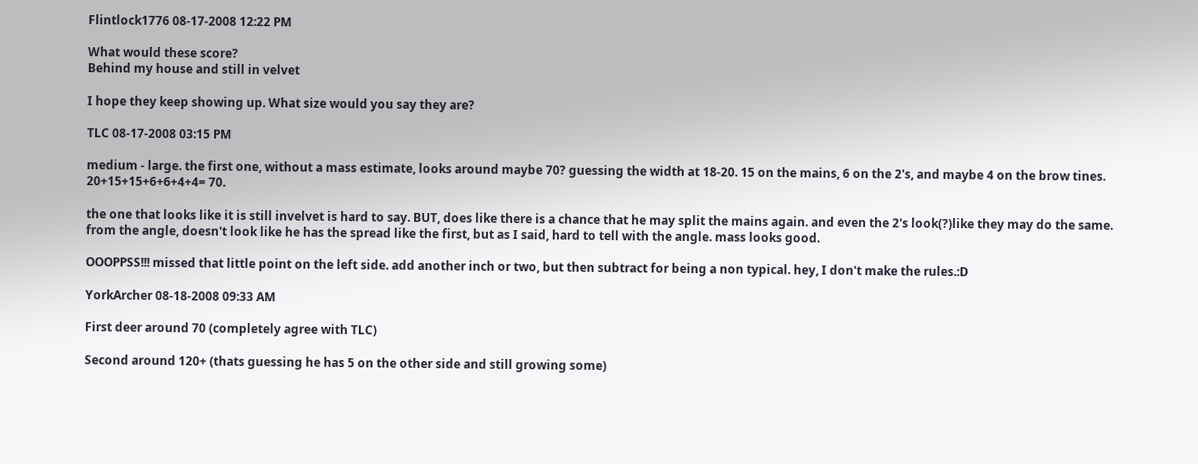Flintlock1776 08-17-2008 12:22 PM

What would these score?
Behind my house and still in velvet

I hope they keep showing up. What size would you say they are?

TLC 08-17-2008 03:15 PM

medium - large. the first one, without a mass estimate, looks around maybe 70? guessing the width at 18-20. 15 on the mains, 6 on the 2's, and maybe 4 on the brow tines. 20+15+15+6+6+4+4= 70.

the one that looks like it is still invelvet is hard to say. BUT, does like there is a chance that he may split the mains again. and even the 2's look(?)like they may do the same. from the angle, doesn't look like he has the spread like the first, but as I said, hard to tell with the angle. mass looks good.

OOOPPSS!!! missed that little point on the left side. add another inch or two, but then subtract for being a non typical. hey, I don't make the rules.:D

YorkArcher 08-18-2008 09:33 AM

First deer around 70 (completely agree with TLC)

Second around 120+ (thats guessing he has 5 on the other side and still growing some)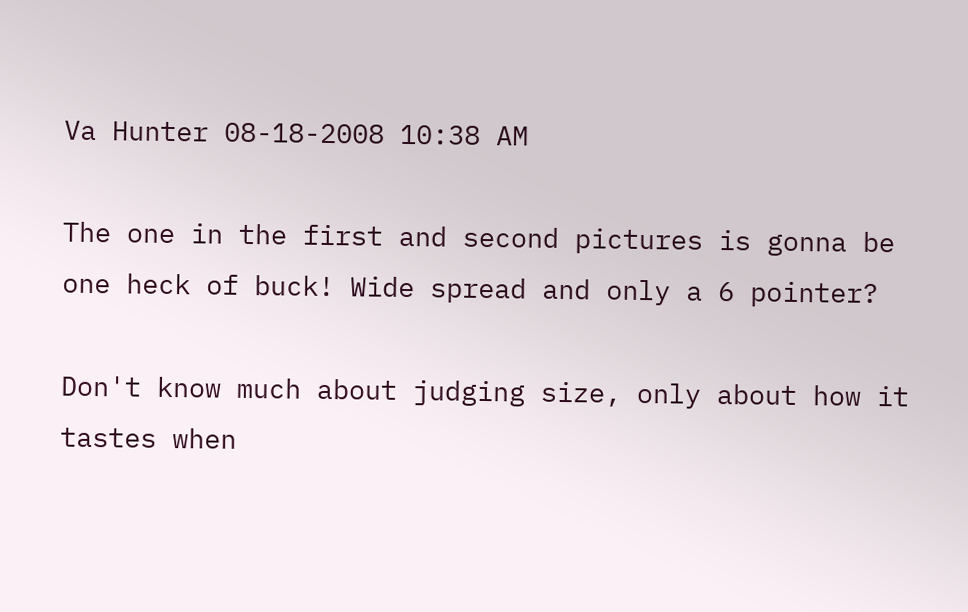Va Hunter 08-18-2008 10:38 AM

The one in the first and second pictures is gonna be one heck of buck! Wide spread and only a 6 pointer?

Don't know much about judging size, only about how it tastes when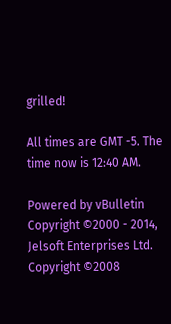grilled!

All times are GMT -5. The time now is 12:40 AM.

Powered by vBulletin
Copyright ©2000 - 2014, Jelsoft Enterprises Ltd.
Copyright ©2008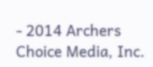- 2014 Archers Choice Media, Inc.